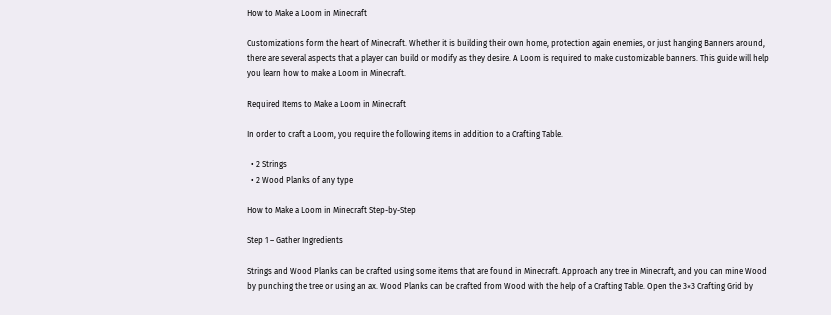How to Make a Loom in Minecraft

Customizations form the heart of Minecraft. Whether it is building their own home, protection again enemies, or just hanging Banners around, there are several aspects that a player can build or modify as they desire. A Loom is required to make customizable banners. This guide will help you learn how to make a Loom in Minecraft.

Required Items to Make a Loom in Minecraft

In order to craft a Loom, you require the following items in addition to a Crafting Table.

  • 2 Strings
  • 2 Wood Planks of any type

How to Make a Loom in Minecraft Step-by-Step

Step 1 – Gather Ingredients

Strings and Wood Planks can be crafted using some items that are found in Minecraft. Approach any tree in Minecraft, and you can mine Wood by punching the tree or using an ax. Wood Planks can be crafted from Wood with the help of a Crafting Table. Open the 3×3 Crafting Grid by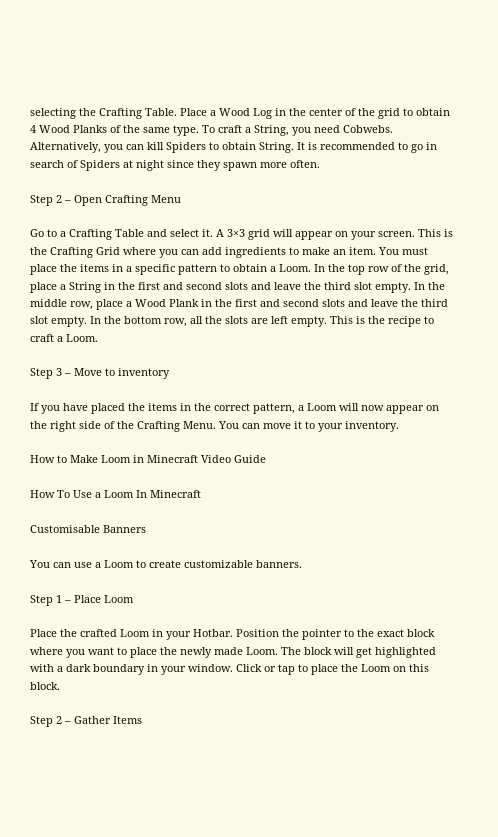selecting the Crafting Table. Place a Wood Log in the center of the grid to obtain 4 Wood Planks of the same type. To craft a String, you need Cobwebs. Alternatively, you can kill Spiders to obtain String. It is recommended to go in search of Spiders at night since they spawn more often.

Step 2 – Open Crafting Menu

Go to a Crafting Table and select it. A 3×3 grid will appear on your screen. This is the Crafting Grid where you can add ingredients to make an item. You must place the items in a specific pattern to obtain a Loom. In the top row of the grid, place a String in the first and second slots and leave the third slot empty. In the middle row, place a Wood Plank in the first and second slots and leave the third slot empty. In the bottom row, all the slots are left empty. This is the recipe to craft a Loom.

Step 3 – Move to inventory

If you have placed the items in the correct pattern, a Loom will now appear on the right side of the Crafting Menu. You can move it to your inventory.

How to Make Loom in Minecraft Video Guide

How To Use a Loom In Minecraft

Customisable Banners

You can use a Loom to create customizable banners.

Step 1 – Place Loom

Place the crafted Loom in your Hotbar. Position the pointer to the exact block where you want to place the newly made Loom. The block will get highlighted with a dark boundary in your window. Click or tap to place the Loom on this block.

Step 2 – Gather Items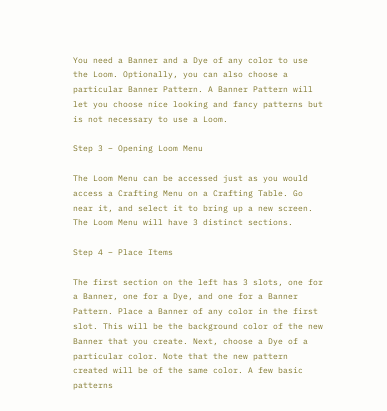You need a Banner and a Dye of any color to use the Loom. Optionally, you can also choose a particular Banner Pattern. A Banner Pattern will let you choose nice looking and fancy patterns but is not necessary to use a Loom.

Step 3 – Opening Loom Menu

The Loom Menu can be accessed just as you would access a Crafting Menu on a Crafting Table. Go near it, and select it to bring up a new screen. The Loom Menu will have 3 distinct sections.

Step 4 – Place Items

The first section on the left has 3 slots, one for a Banner, one for a Dye, and one for a Banner Pattern. Place a Banner of any color in the first slot. This will be the background color of the new Banner that you create. Next, choose a Dye of a particular color. Note that the new pattern created will be of the same color. A few basic patterns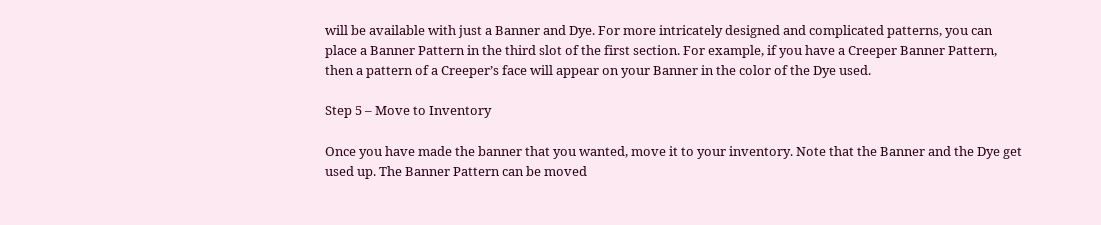will be available with just a Banner and Dye. For more intricately designed and complicated patterns, you can place a Banner Pattern in the third slot of the first section. For example, if you have a Creeper Banner Pattern, then a pattern of a Creeper’s face will appear on your Banner in the color of the Dye used.

Step 5 – Move to Inventory

Once you have made the banner that you wanted, move it to your inventory. Note that the Banner and the Dye get used up. The Banner Pattern can be moved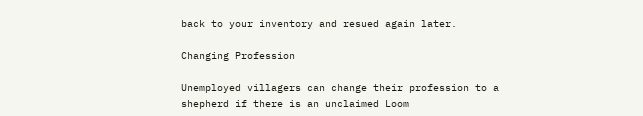back to your inventory and resued again later.

Changing Profession

Unemployed villagers can change their profession to a shepherd if there is an unclaimed Loom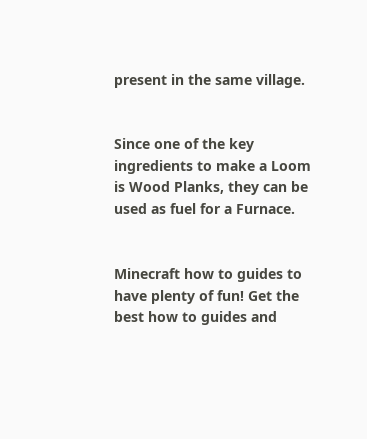present in the same village.


Since one of the key ingredients to make a Loom is Wood Planks, they can be used as fuel for a Furnace.


Minecraft how to guides to have plenty of fun! Get the best how to guides and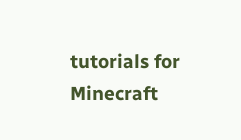tutorials for Minecraft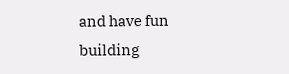and have fun building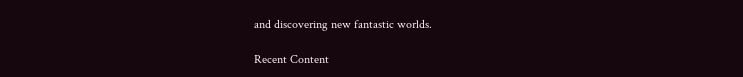and discovering new fantastic worlds.

Recent Content